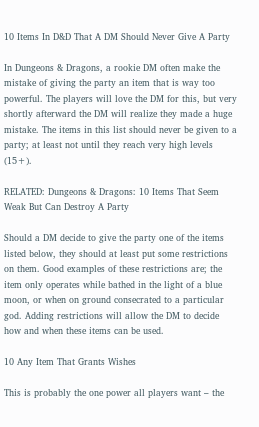10 Items In D&D That A DM Should Never Give A Party

In Dungeons & Dragons, a rookie DM often make the mistake of giving the party an item that is way too powerful. The players will love the DM for this, but very shortly afterward the DM will realize they made a huge mistake. The items in this list should never be given to a party; at least not until they reach very high levels (15+).

RELATED: Dungeons & Dragons: 10 Items That Seem Weak But Can Destroy A Party

Should a DM decide to give the party one of the items listed below, they should at least put some restrictions on them. Good examples of these restrictions are; the item only operates while bathed in the light of a blue moon, or when on ground consecrated to a particular god. Adding restrictions will allow the DM to decide how and when these items can be used.

10 Any Item That Grants Wishes

This is probably the one power all players want – the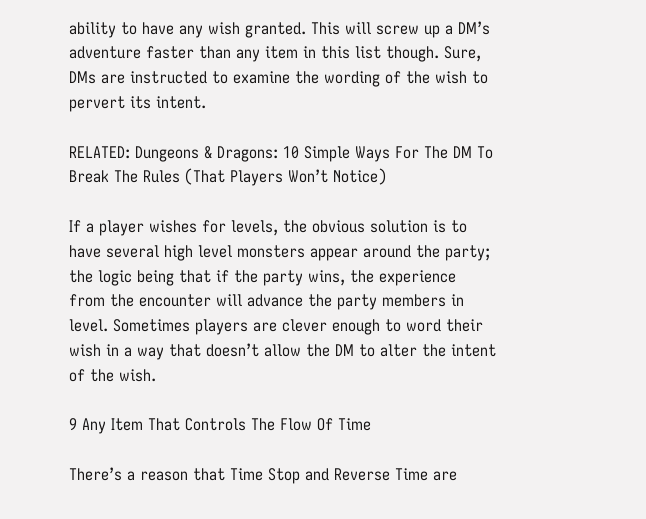ability to have any wish granted. This will screw up a DM’s adventure faster than any item in this list though. Sure, DMs are instructed to examine the wording of the wish to pervert its intent.

RELATED: Dungeons & Dragons: 10 Simple Ways For The DM To Break The Rules (That Players Won’t Notice)

If a player wishes for levels, the obvious solution is to have several high level monsters appear around the party; the logic being that if the party wins, the experience from the encounter will advance the party members in level. Sometimes players are clever enough to word their wish in a way that doesn’t allow the DM to alter the intent of the wish.

9 Any Item That Controls The Flow Of Time

There’s a reason that Time Stop and Reverse Time are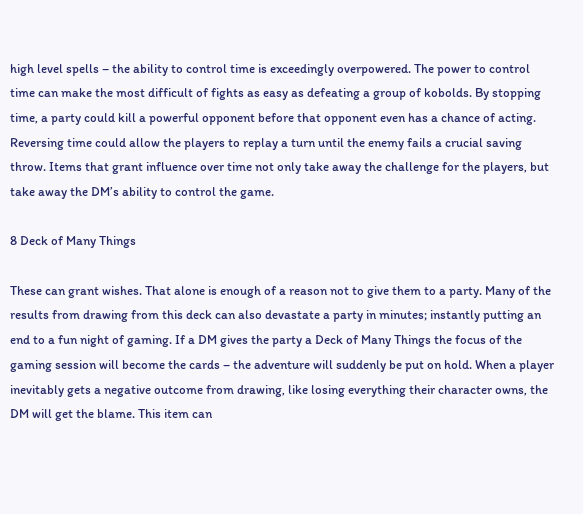high level spells – the ability to control time is exceedingly overpowered. The power to control time can make the most difficult of fights as easy as defeating a group of kobolds. By stopping time, a party could kill a powerful opponent before that opponent even has a chance of acting. Reversing time could allow the players to replay a turn until the enemy fails a crucial saving throw. Items that grant influence over time not only take away the challenge for the players, but take away the DM’s ability to control the game.

8 Deck of Many Things

These can grant wishes. That alone is enough of a reason not to give them to a party. Many of the results from drawing from this deck can also devastate a party in minutes; instantly putting an end to a fun night of gaming. If a DM gives the party a Deck of Many Things the focus of the gaming session will become the cards – the adventure will suddenly be put on hold. When a player inevitably gets a negative outcome from drawing, like losing everything their character owns, the DM will get the blame. This item can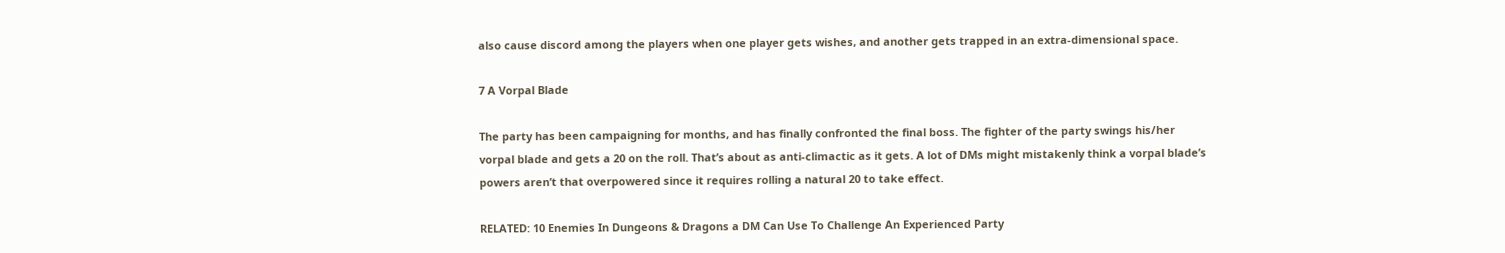also cause discord among the players when one player gets wishes, and another gets trapped in an extra-dimensional space.

7 A Vorpal Blade

The party has been campaigning for months, and has finally confronted the final boss. The fighter of the party swings his/her vorpal blade and gets a 20 on the roll. That’s about as anti-climactic as it gets. A lot of DMs might mistakenly think a vorpal blade’s powers aren’t that overpowered since it requires rolling a natural 20 to take effect.

RELATED: 10 Enemies In Dungeons & Dragons a DM Can Use To Challenge An Experienced Party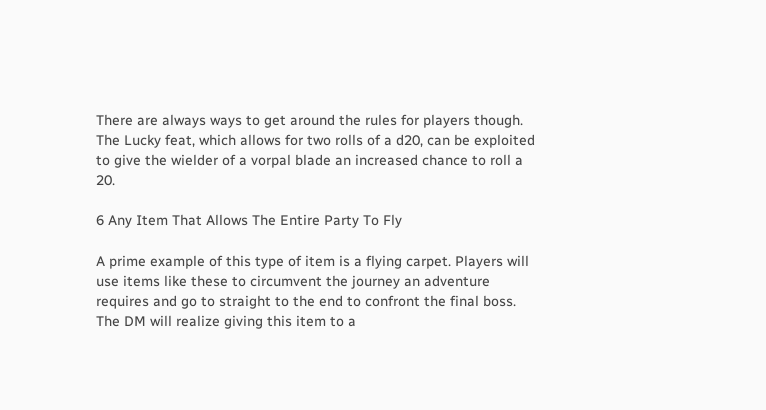There are always ways to get around the rules for players though. The Lucky feat, which allows for two rolls of a d20, can be exploited to give the wielder of a vorpal blade an increased chance to roll a 20.

6 Any Item That Allows The Entire Party To Fly

A prime example of this type of item is a flying carpet. Players will use items like these to circumvent the journey an adventure requires and go to straight to the end to confront the final boss. The DM will realize giving this item to a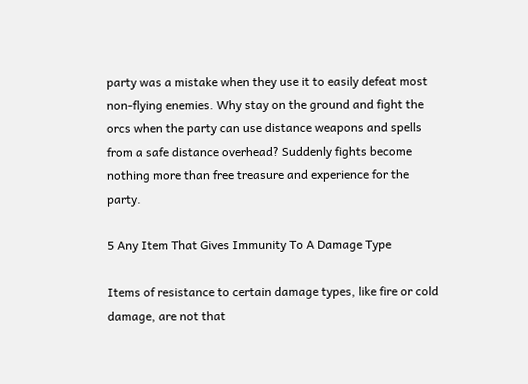party was a mistake when they use it to easily defeat most non-flying enemies. Why stay on the ground and fight the orcs when the party can use distance weapons and spells from a safe distance overhead? Suddenly fights become nothing more than free treasure and experience for the party.

5 Any Item That Gives Immunity To A Damage Type

Items of resistance to certain damage types, like fire or cold damage, are not that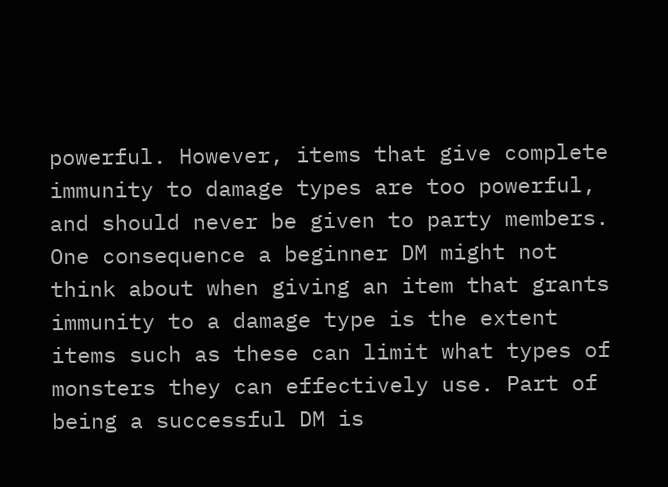powerful. However, items that give complete immunity to damage types are too powerful, and should never be given to party members. One consequence a beginner DM might not think about when giving an item that grants immunity to a damage type is the extent items such as these can limit what types of monsters they can effectively use. Part of being a successful DM is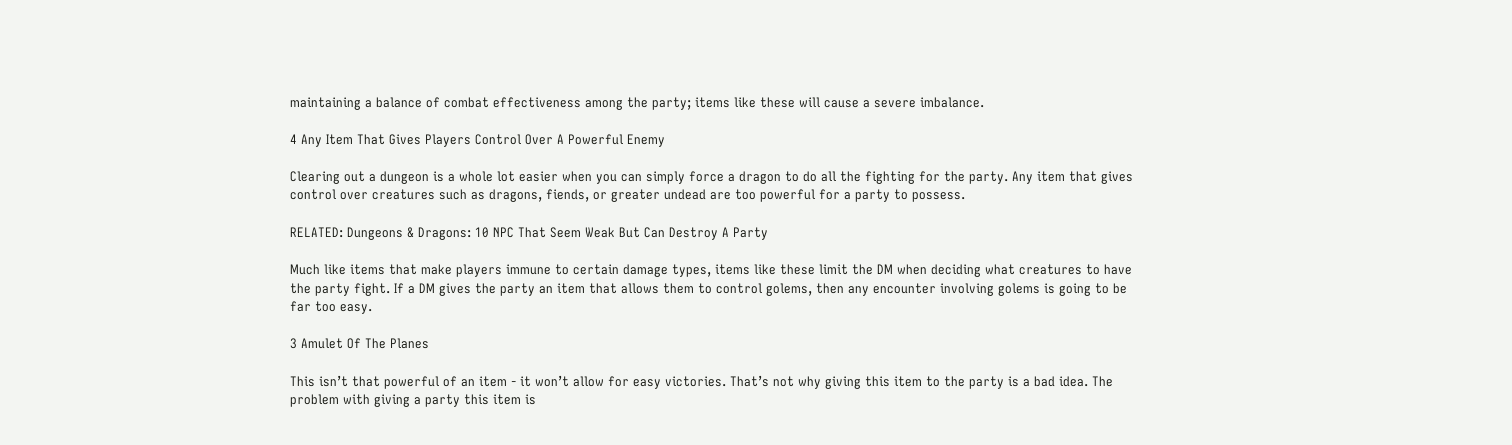maintaining a balance of combat effectiveness among the party; items like these will cause a severe imbalance.

4 Any Item That Gives Players Control Over A Powerful Enemy

Clearing out a dungeon is a whole lot easier when you can simply force a dragon to do all the fighting for the party. Any item that gives control over creatures such as dragons, fiends, or greater undead are too powerful for a party to possess.

RELATED: Dungeons & Dragons: 10 NPC That Seem Weak But Can Destroy A Party

Much like items that make players immune to certain damage types, items like these limit the DM when deciding what creatures to have the party fight. If a DM gives the party an item that allows them to control golems, then any encounter involving golems is going to be far too easy.

3 Amulet Of The Planes

This isn’t that powerful of an item - it won’t allow for easy victories. That’s not why giving this item to the party is a bad idea. The problem with giving a party this item is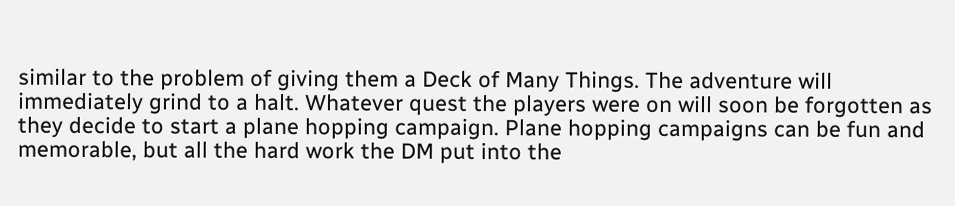similar to the problem of giving them a Deck of Many Things. The adventure will immediately grind to a halt. Whatever quest the players were on will soon be forgotten as they decide to start a plane hopping campaign. Plane hopping campaigns can be fun and memorable, but all the hard work the DM put into the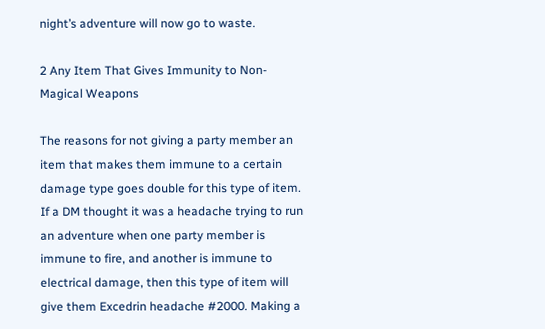night’s adventure will now go to waste.

2 Any Item That Gives Immunity to Non-Magical Weapons

The reasons for not giving a party member an item that makes them immune to a certain damage type goes double for this type of item. If a DM thought it was a headache trying to run an adventure when one party member is immune to fire, and another is immune to electrical damage, then this type of item will give them Excedrin headache #2000. Making a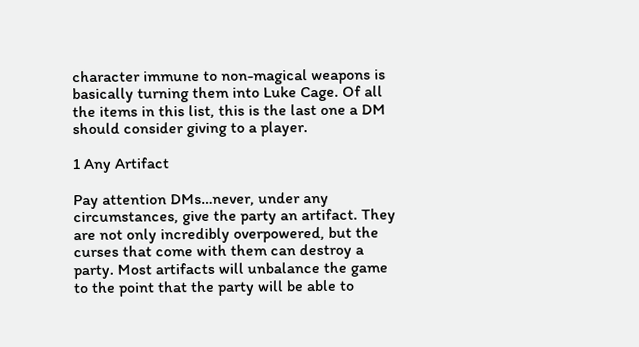character immune to non-magical weapons is basically turning them into Luke Cage. Of all the items in this list, this is the last one a DM should consider giving to a player.

1 Any Artifact

Pay attention DMs…never, under any circumstances, give the party an artifact. They are not only incredibly overpowered, but the curses that come with them can destroy a party. Most artifacts will unbalance the game to the point that the party will be able to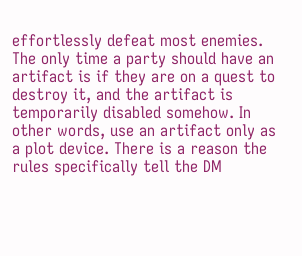effortlessly defeat most enemies. The only time a party should have an artifact is if they are on a quest to destroy it, and the artifact is temporarily disabled somehow. In other words, use an artifact only as a plot device. There is a reason the rules specifically tell the DM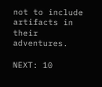not to include artifacts in their adventures.

NEXT: 10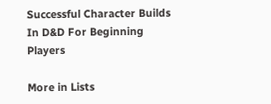Successful Character Builds In D&D For Beginning Players

More in Lists